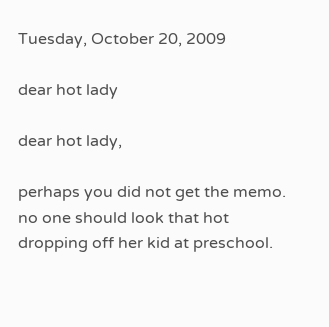Tuesday, October 20, 2009

dear hot lady

dear hot lady,

perhaps you did not get the memo. no one should look that hot dropping off her kid at preschool.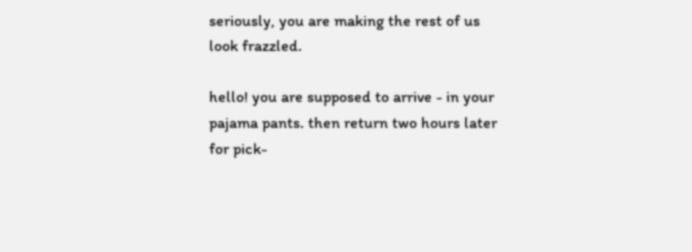seriously, you are making the rest of us look frazzled.

hello! you are supposed to arrive - in your pajama pants. then return two hours later for pick-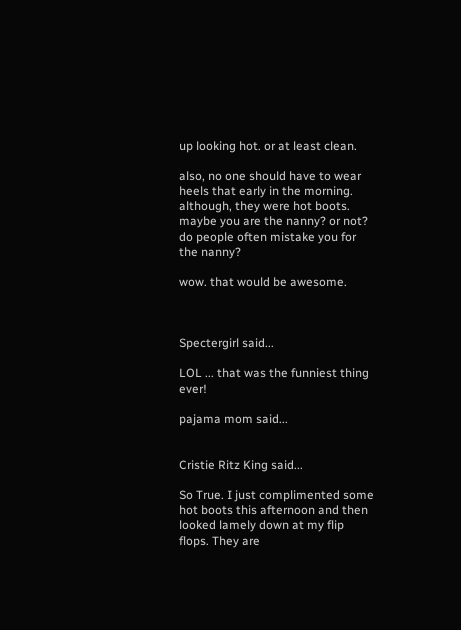up looking hot. or at least clean.

also, no one should have to wear heels that early in the morning. although, they were hot boots. maybe you are the nanny? or not? do people often mistake you for the nanny?

wow. that would be awesome.



Spectergirl said...

LOL ... that was the funniest thing ever!

pajama mom said...


Cristie Ritz King said...

So True. I just complimented some hot boots this afternoon and then looked lamely down at my flip flops. They are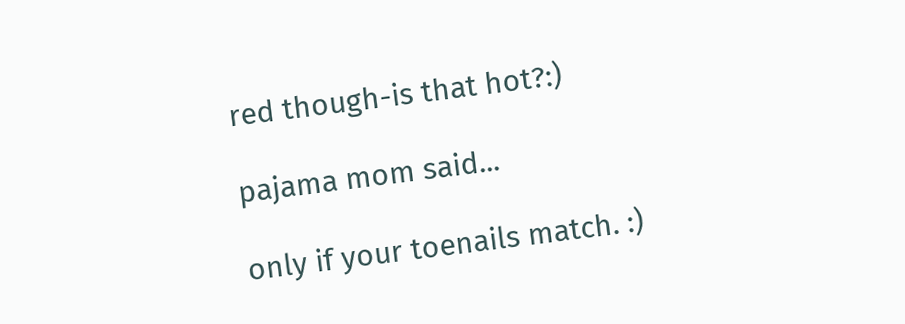red though-is that hot?:)

pajama mom said...

only if your toenails match. :)